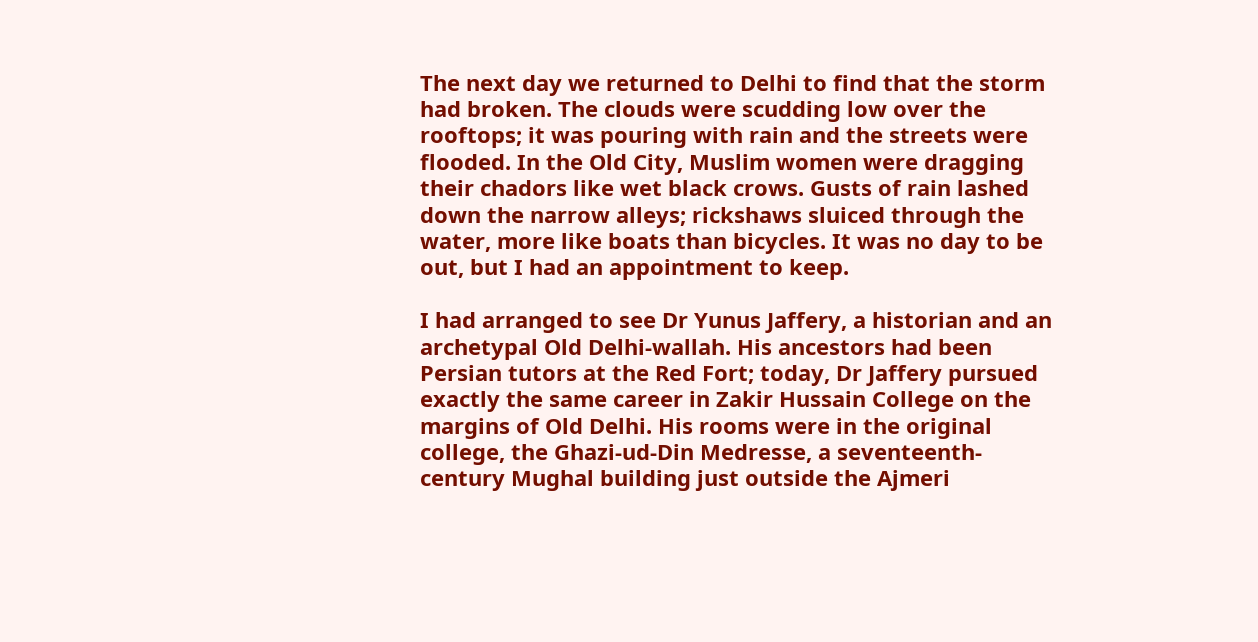The next day we returned to Delhi to find that the storm had broken. The clouds were scudding low over the rooftops; it was pouring with rain and the streets were flooded. In the Old City, Muslim women were dragging their chadors like wet black crows. Gusts of rain lashed down the narrow alleys; rickshaws sluiced through the water, more like boats than bicycles. It was no day to be out, but I had an appointment to keep.

I had arranged to see Dr Yunus Jaffery, a historian and an archetypal Old Delhi-wallah. His ancestors had been Persian tutors at the Red Fort; today, Dr Jaffery pursued exactly the same career in Zakir Hussain College on the margins of Old Delhi. His rooms were in the original college, the Ghazi-ud-Din Medresse, a seventeenth-century Mughal building just outside the Ajmeri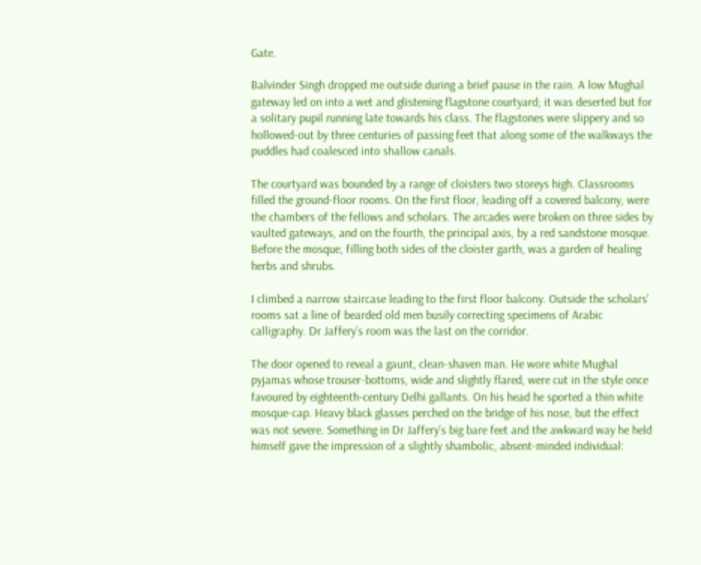Gate.

Balvinder Singh dropped me outside during a brief pause in the rain. A low Mughal gateway led on into a wet and glistening flagstone courtyard; it was deserted but for a solitary pupil running late towards his class. The flagstones were slippery and so hollowed-out by three centuries of passing feet that along some of the walkways the puddles had coalesced into shallow canals.

The courtyard was bounded by a range of cloisters two storeys high. Classrooms filled the ground-floor rooms. On the first floor, leading off a covered balcony, were the chambers of the fellows and scholars. The arcades were broken on three sides by vaulted gateways, and on the fourth, the principal axis, by a red sandstone mosque. Before the mosque, filling both sides of the cloister garth, was a garden of healing herbs and shrubs.

I climbed a narrow staircase leading to the first floor balcony. Outside the scholars' rooms sat a line of bearded old men busily correcting specimens of Arabic calligraphy. Dr Jaffery’s room was the last on the corridor.

The door opened to reveal a gaunt, clean-shaven man. He wore white Mughal pyjamas whose trouser-bottoms, wide and slightly flared, were cut in the style once favoured by eighteenth-century Delhi gallants. On his head he sported a thin white mosque-cap. Heavy black glasses perched on the bridge of his nose, but the effect was not severe. Something in Dr Jaffery’s big bare feet and the awkward way he held himself gave the impression of a slightly shambolic, absent-minded individual: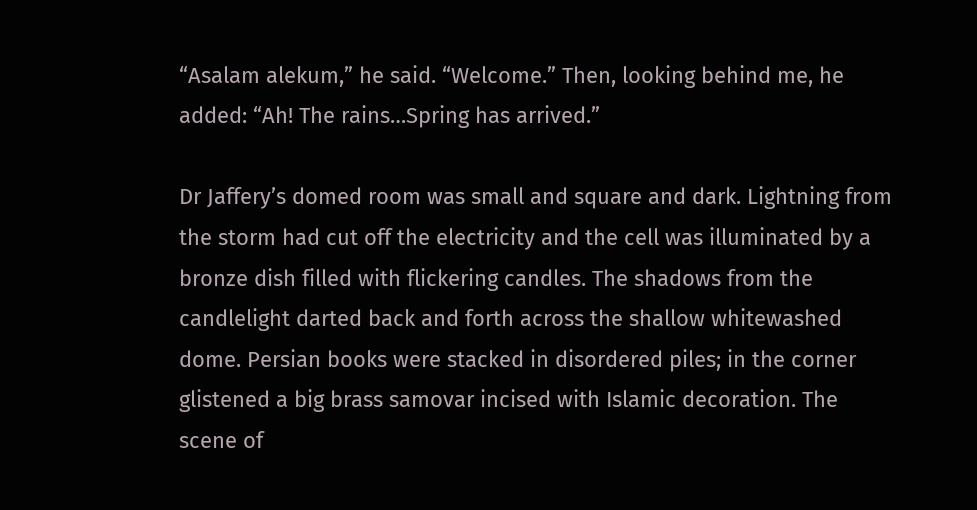“Asalam alekum,” he said. “Welcome.” Then, looking behind me, he added: “Ah! The rains…Spring has arrived.”

Dr Jaffery’s domed room was small and square and dark. Lightning from the storm had cut off the electricity and the cell was illuminated by a bronze dish filled with flickering candles. The shadows from the candlelight darted back and forth across the shallow whitewashed dome. Persian books were stacked in disordered piles; in the corner glistened a big brass samovar incised with Islamic decoration. The scene of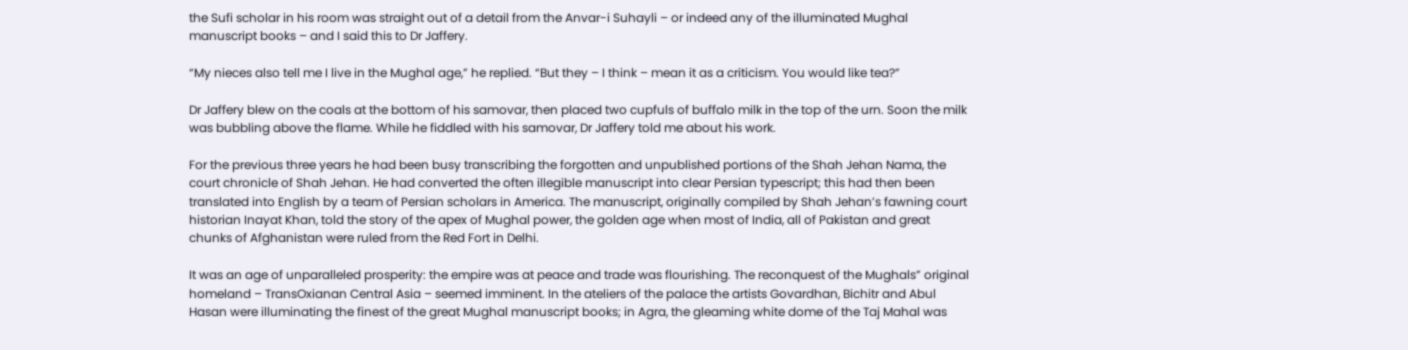the Sufi scholar in his room was straight out of a detail from the Anvar-i Suhayli – or indeed any of the illuminated Mughal manuscript books – and I said this to Dr Jaffery.

“My nieces also tell me I live in the Mughal age,” he replied. “But they – I think – mean it as a criticism. You would like tea?”

Dr Jaffery blew on the coals at the bottom of his samovar, then placed two cupfuls of buffalo milk in the top of the urn. Soon the milk was bubbling above the flame. While he fiddled with his samovar, Dr Jaffery told me about his work.

For the previous three years he had been busy transcribing the forgotten and unpublished portions of the Shah Jehan Nama, the court chronicle of Shah Jehan. He had converted the often illegible manuscript into clear Persian typescript; this had then been translated into English by a team of Persian scholars in America. The manuscript, originally compiled by Shah Jehan’s fawning court historian Inayat Khan, told the story of the apex of Mughal power, the golden age when most of India, all of Pakistan and great chunks of Afghanistan were ruled from the Red Fort in Delhi.

It was an age of unparalleled prosperity: the empire was at peace and trade was flourishing. The reconquest of the Mughals” original homeland – TransOxianan Central Asia – seemed imminent. In the ateliers of the palace the artists Govardhan, Bichitr and Abul Hasan were illuminating the finest of the great Mughal manuscript books; in Agra, the gleaming white dome of the Taj Mahal was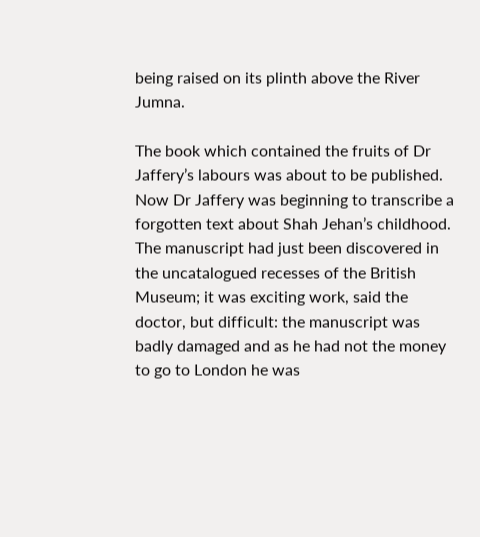being raised on its plinth above the River Jumna.

The book which contained the fruits of Dr Jaffery’s labours was about to be published. Now Dr Jaffery was beginning to transcribe a forgotten text about Shah Jehan’s childhood. The manuscript had just been discovered in the uncatalogued recesses of the British Museum; it was exciting work, said the doctor, but difficult: the manuscript was badly damaged and as he had not the money to go to London he was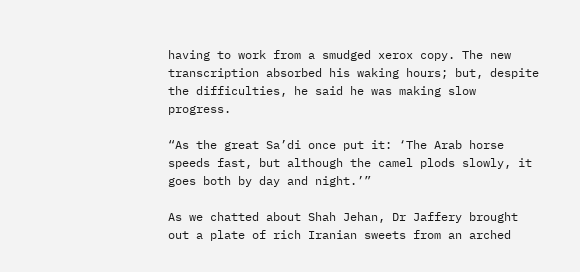having to work from a smudged xerox copy. The new transcription absorbed his waking hours; but, despite the difficulties, he said he was making slow progress.

“As the great Sa’di once put it: ‘The Arab horse speeds fast, but although the camel plods slowly, it goes both by day and night.’”

As we chatted about Shah Jehan, Dr Jaffery brought out a plate of rich Iranian sweets from an arched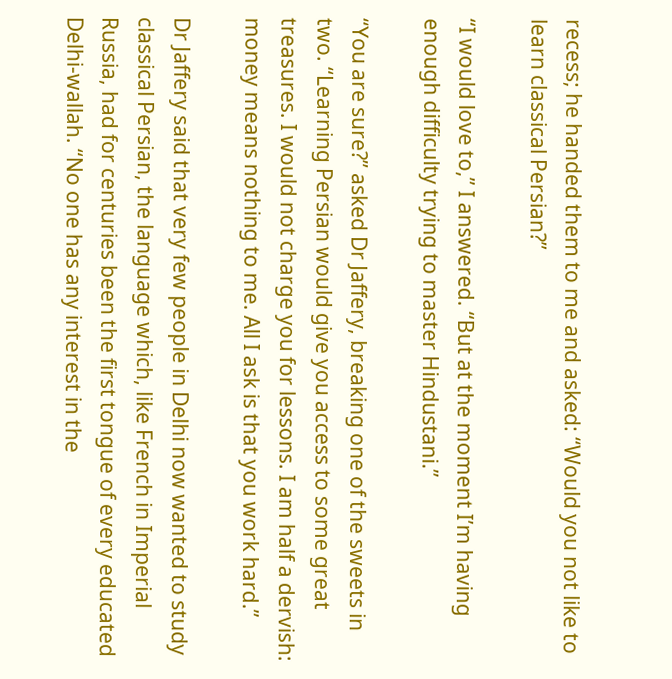recess; he handed them to me and asked: “Would you not like to learn classical Persian?”

“I would love to,” I answered. “But at the moment I’m having enough difficulty trying to master Hindustani.”

“You are sure?” asked Dr Jaffery, breaking one of the sweets in two. “Learning Persian would give you access to some great treasures. I would not charge you for lessons. I am half a dervish: money means nothing to me. All I ask is that you work hard.”

Dr Jaffery said that very few people in Delhi now wanted to study classical Persian, the language which, like French in Imperial Russia, had for centuries been the first tongue of every educated Delhi-wallah. “No one has any interest in the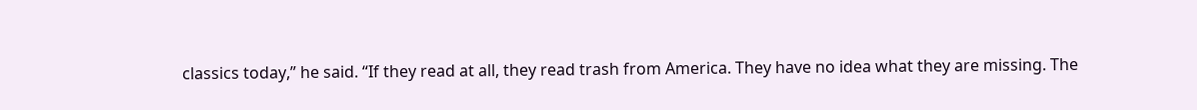classics today,” he said. “If they read at all, they read trash from America. They have no idea what they are missing. The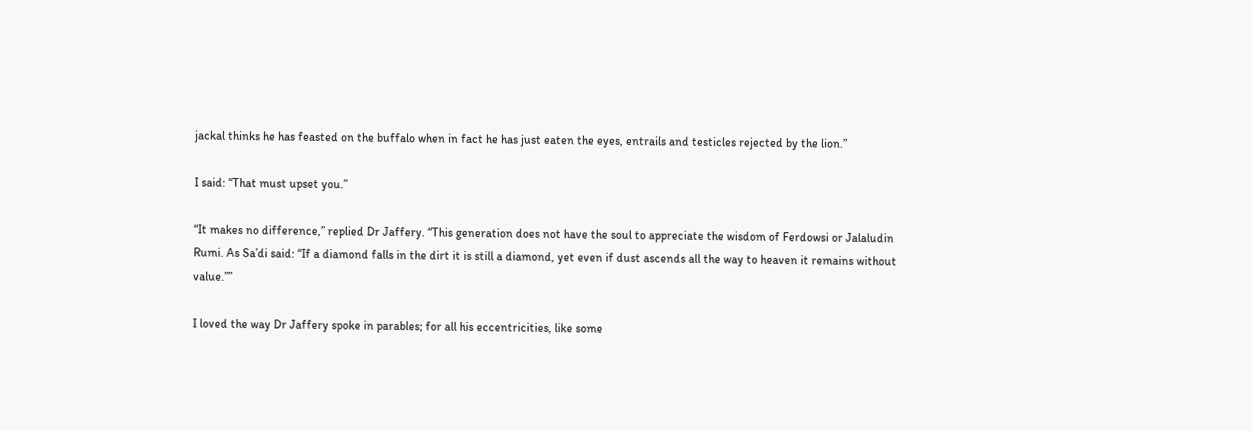jackal thinks he has feasted on the buffalo when in fact he has just eaten the eyes, entrails and testicles rejected by the lion.”

I said: “That must upset you.”

“It makes no difference,” replied Dr Jaffery. “This generation does not have the soul to appreciate the wisdom of Ferdowsi or Jalaludin Rumi. As Sa’di said: “If a diamond falls in the dirt it is still a diamond, yet even if dust ascends all the way to heaven it remains without value.””

I loved the way Dr Jaffery spoke in parables; for all his eccentricities, like some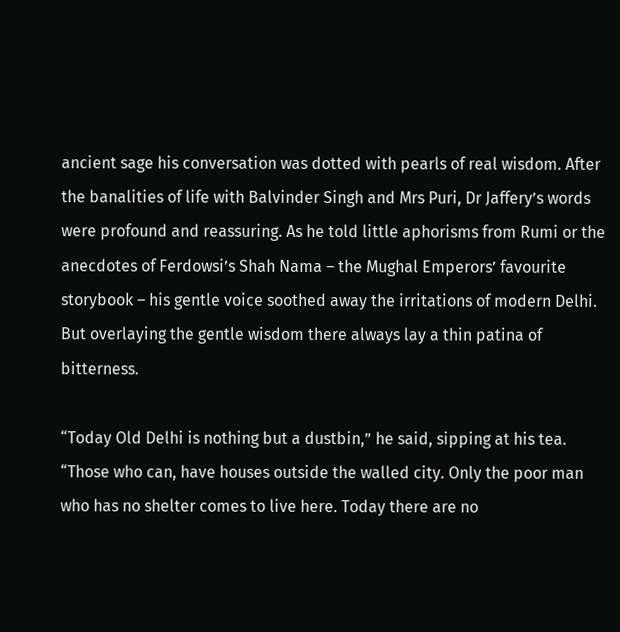ancient sage his conversation was dotted with pearls of real wisdom. After the banalities of life with Balvinder Singh and Mrs Puri, Dr Jaffery’s words were profound and reassuring. As he told little aphorisms from Rumi or the anecdotes of Ferdowsi’s Shah Nama – the Mughal Emperors’ favourite storybook – his gentle voice soothed away the irritations of modern Delhi. But overlaying the gentle wisdom there always lay a thin patina of bitterness.

“Today Old Delhi is nothing but a dustbin,” he said, sipping at his tea. “Those who can, have houses outside the walled city. Only the poor man who has no shelter comes to live here. Today there are no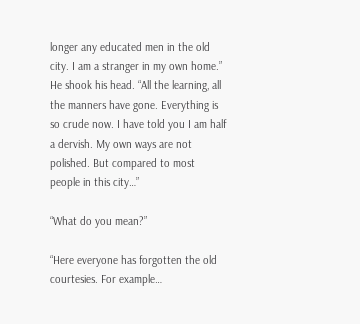longer any educated men in the old city. I am a stranger in my own home.” He shook his head. “All the learning, all the manners have gone. Everything is so crude now. I have told you I am half a dervish. My own ways are not polished. But compared to most people in this city…”

“What do you mean?”

“Here everyone has forgotten the old courtesies. For example…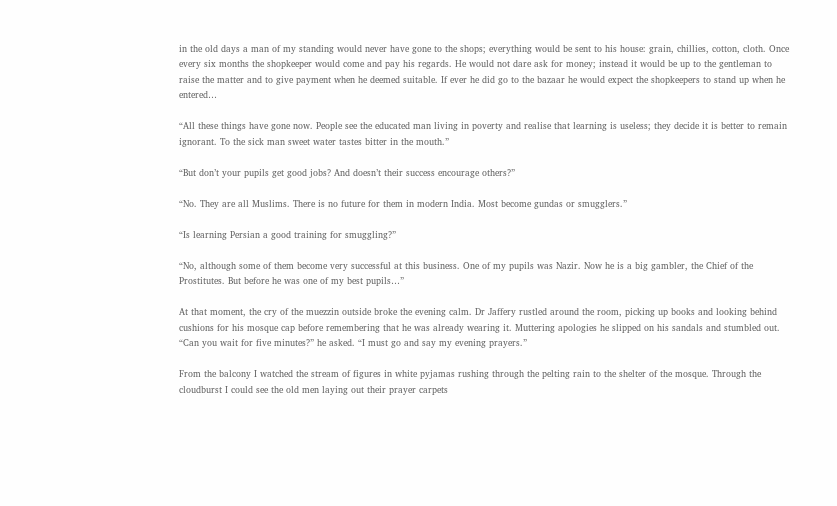in the old days a man of my standing would never have gone to the shops; everything would be sent to his house: grain, chillies, cotton, cloth. Once every six months the shopkeeper would come and pay his regards. He would not dare ask for money; instead it would be up to the gentleman to raise the matter and to give payment when he deemed suitable. If ever he did go to the bazaar he would expect the shopkeepers to stand up when he entered…

“All these things have gone now. People see the educated man living in poverty and realise that learning is useless; they decide it is better to remain ignorant. To the sick man sweet water tastes bitter in the mouth.”

“But don’t your pupils get good jobs? And doesn’t their success encourage others?”

“No. They are all Muslims. There is no future for them in modern India. Most become gundas or smugglers.”

“Is learning Persian a good training for smuggling?”

“No, although some of them become very successful at this business. One of my pupils was Nazir. Now he is a big gambler, the Chief of the Prostitutes. But before he was one of my best pupils…”

At that moment, the cry of the muezzin outside broke the evening calm. Dr Jaffery rustled around the room, picking up books and looking behind cushions for his mosque cap before remembering that he was already wearing it. Muttering apologies he slipped on his sandals and stumbled out. “Can you wait for five minutes?” he asked. “I must go and say my evening prayers.”

From the balcony I watched the stream of figures in white pyjamas rushing through the pelting rain to the shelter of the mosque. Through the cloudburst I could see the old men laying out their prayer carpets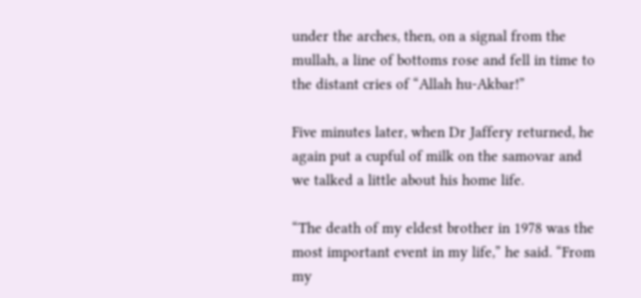under the arches, then, on a signal from the mullah, a line of bottoms rose and fell in time to the distant cries of “Allah hu-Akbar!”

Five minutes later, when Dr Jaffery returned, he again put a cupful of milk on the samovar and we talked a little about his home life.

“The death of my eldest brother in 1978 was the most important event in my life,” he said. “From my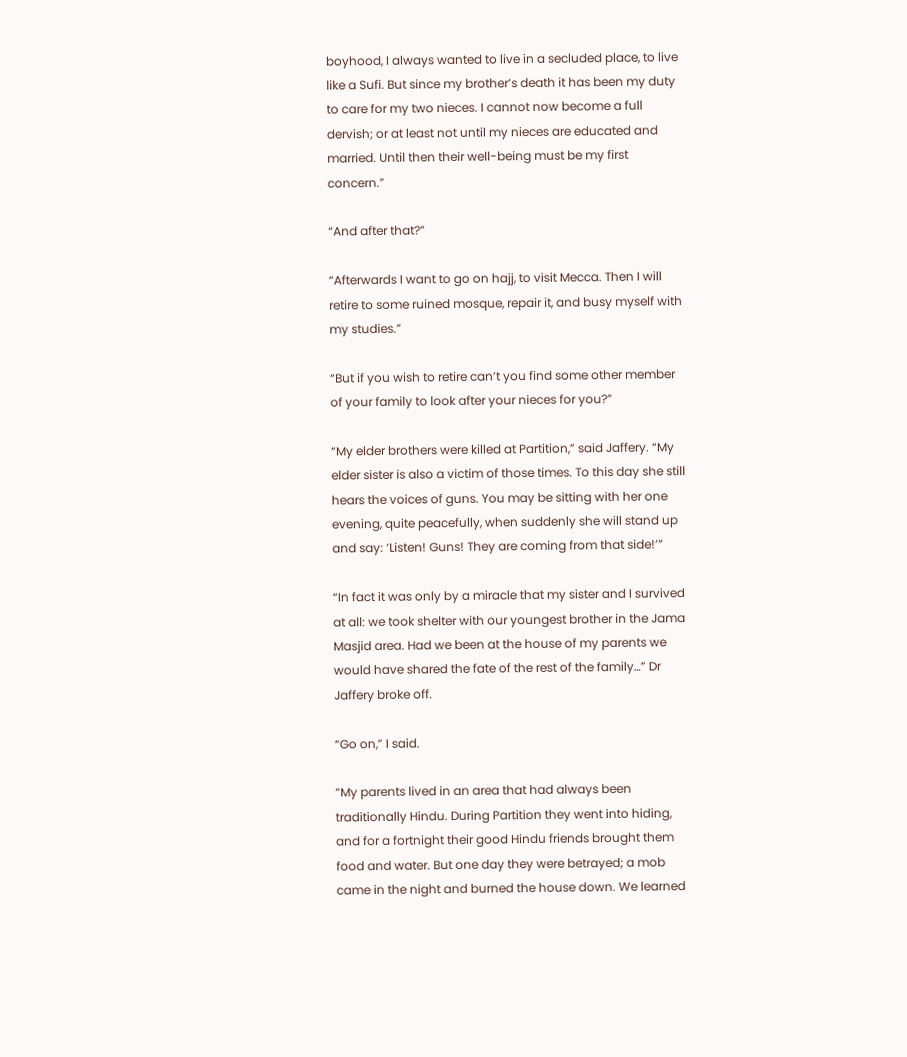boyhood, I always wanted to live in a secluded place, to live like a Sufi. But since my brother’s death it has been my duty to care for my two nieces. I cannot now become a full dervish; or at least not until my nieces are educated and married. Until then their well-being must be my first concern.”

“And after that?”

“Afterwards I want to go on hajj, to visit Mecca. Then I will retire to some ruined mosque, repair it, and busy myself with my studies.”

“But if you wish to retire can’t you find some other member of your family to look after your nieces for you?”

“My elder brothers were killed at Partition,” said Jaffery. “My elder sister is also a victim of those times. To this day she still hears the voices of guns. You may be sitting with her one evening, quite peacefully, when suddenly she will stand up and say: ‘Listen! Guns! They are coming from that side!’”

“In fact it was only by a miracle that my sister and I survived at all: we took shelter with our youngest brother in the Jama Masjid area. Had we been at the house of my parents we would have shared the fate of the rest of the family…” Dr Jaffery broke off.

“Go on,” I said.

“My parents lived in an area that had always been traditionally Hindu. During Partition they went into hiding, and for a fortnight their good Hindu friends brought them food and water. But one day they were betrayed; a mob came in the night and burned the house down. We learned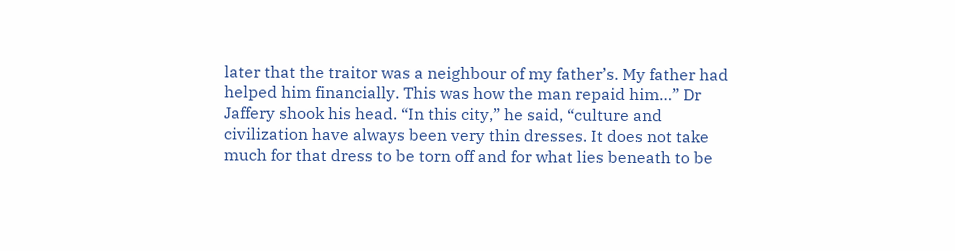later that the traitor was a neighbour of my father’s. My father had helped him financially. This was how the man repaid him…” Dr Jaffery shook his head. “In this city,” he said, “culture and civilization have always been very thin dresses. It does not take much for that dress to be torn off and for what lies beneath to be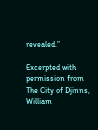revealed.”

Excerpted with permission from The City of Djinns, William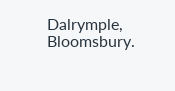Dalrymple, Bloomsbury.